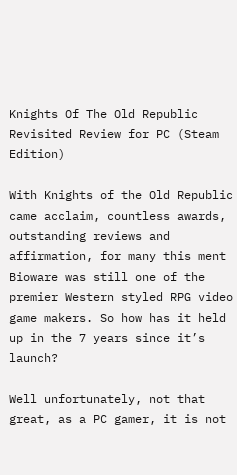Knights Of The Old Republic Revisited Review for PC (Steam Edition)

With Knights of the Old Republic came acclaim, countless awards, outstanding reviews and affirmation, for many this ment Bioware was still one of the premier Western styled RPG video game makers. So how has it held up in the 7 years since it’s launch?

Well unfortunately, not that great, as a PC gamer, it is not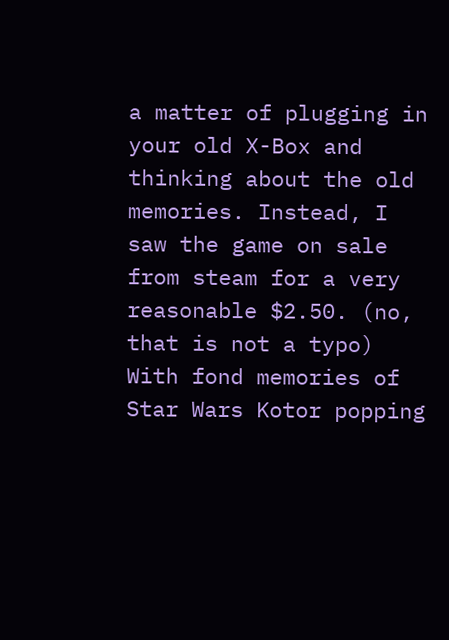a matter of plugging in your old X-Box and thinking about the old memories. Instead, I saw the game on sale from steam for a very reasonable $2.50. (no, that is not a typo) With fond memories of Star Wars Kotor popping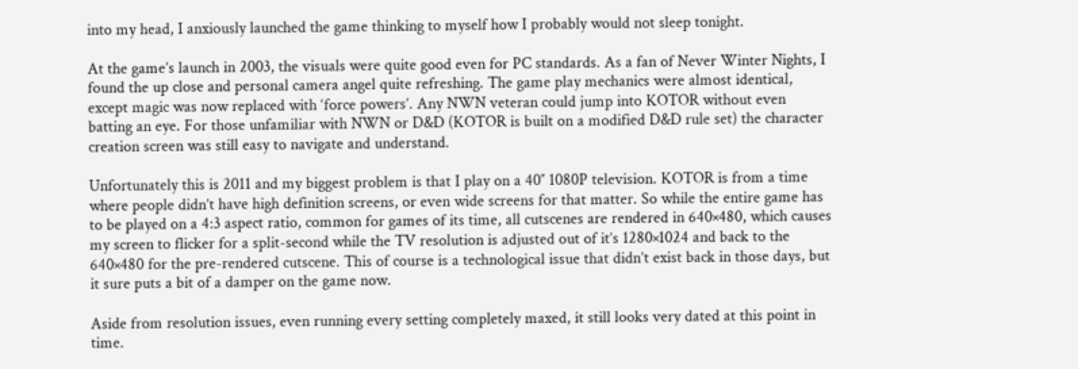into my head, I anxiously launched the game thinking to myself how I probably would not sleep tonight.

At the game’s launch in 2003, the visuals were quite good even for PC standards. As a fan of Never Winter Nights, I found the up close and personal camera angel quite refreshing. The game play mechanics were almost identical, except magic was now replaced with ‘force powers’. Any NWN veteran could jump into KOTOR without even batting an eye. For those unfamiliar with NWN or D&D (KOTOR is built on a modified D&D rule set) the character creation screen was still easy to navigate and understand.

Unfortunately this is 2011 and my biggest problem is that I play on a 40″ 1080P television. KOTOR is from a time where people didn’t have high definition screens, or even wide screens for that matter. So while the entire game has to be played on a 4:3 aspect ratio, common for games of its time, all cutscenes are rendered in 640×480, which causes my screen to flicker for a split-second while the TV resolution is adjusted out of it’s 1280×1024 and back to the 640×480 for the pre-rendered cutscene. This of course is a technological issue that didn’t exist back in those days, but it sure puts a bit of a damper on the game now.

Aside from resolution issues, even running every setting completely maxed, it still looks very dated at this point in time.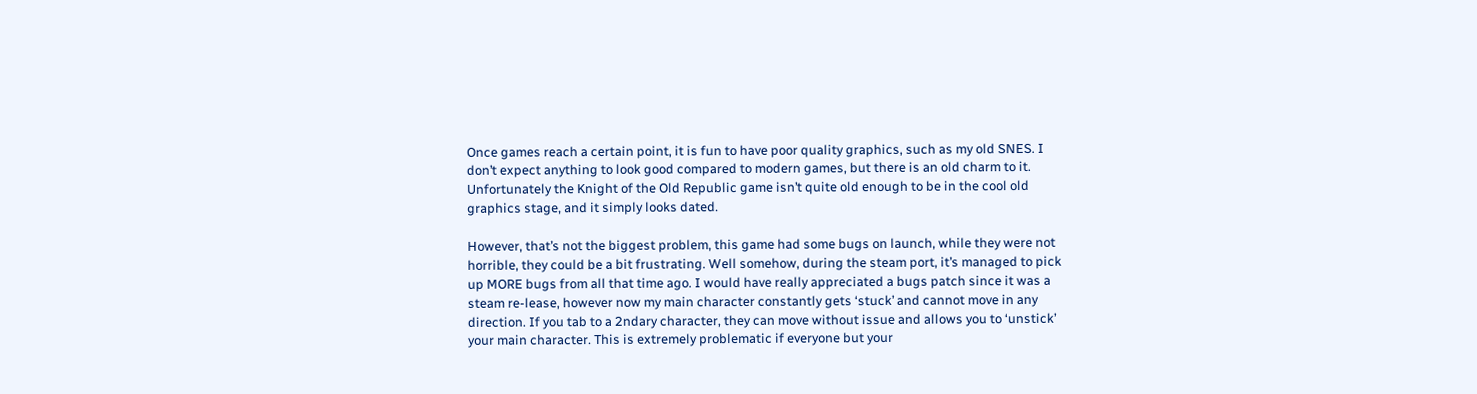Once games reach a certain point, it is fun to have poor quality graphics, such as my old SNES. I don’t expect anything to look good compared to modern games, but there is an old charm to it. Unfortunately the Knight of the Old Republic game isn’t quite old enough to be in the cool old graphics stage, and it simply looks dated.

However, that’s not the biggest problem, this game had some bugs on launch, while they were not horrible, they could be a bit frustrating. Well somehow, during the steam port, it’s managed to pick up MORE bugs from all that time ago. I would have really appreciated a bugs patch since it was a steam re-lease, however now my main character constantly gets ‘stuck’ and cannot move in any direction. If you tab to a 2ndary character, they can move without issue and allows you to ‘unstick’ your main character. This is extremely problematic if everyone but your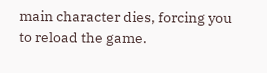main character dies, forcing you to reload the game.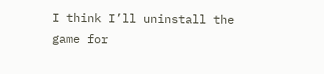I think I’ll uninstall the game for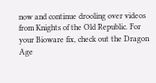now and continue drooling over videos from Knights of the Old Republic. For your Bioware fix, check out the Dragon Age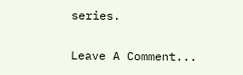series.

Leave A Comment...